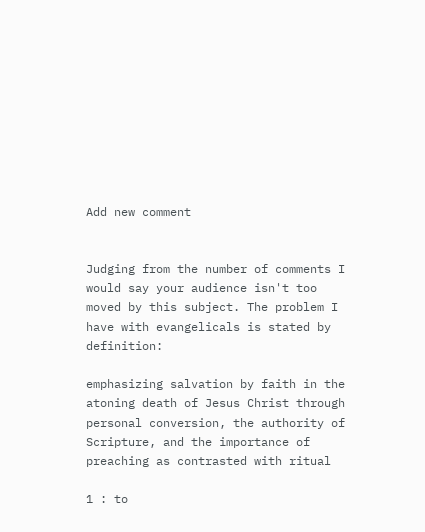Add new comment


Judging from the number of comments I would say your audience isn't too moved by this subject. The problem I have with evangelicals is stated by definition:

emphasizing salvation by faith in the atoning death of Jesus Christ through personal conversion, the authority of Scripture, and the importance of preaching as contrasted with ritual

1 : to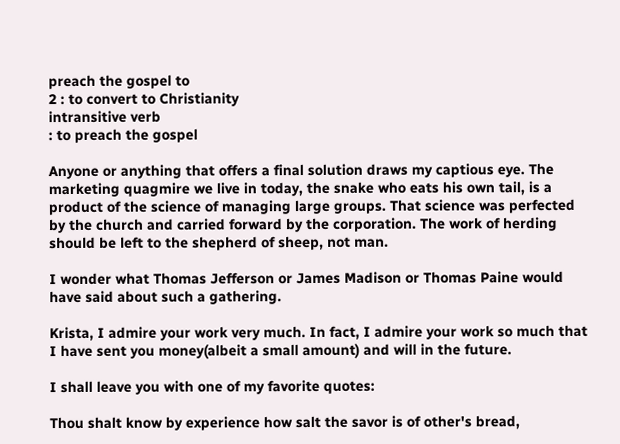preach the gospel to
2 : to convert to Christianity
intransitive verb
: to preach the gospel

Anyone or anything that offers a final solution draws my captious eye. The marketing quagmire we live in today, the snake who eats his own tail, is a product of the science of managing large groups. That science was perfected by the church and carried forward by the corporation. The work of herding should be left to the shepherd of sheep, not man.

I wonder what Thomas Jefferson or James Madison or Thomas Paine would have said about such a gathering.

Krista, I admire your work very much. In fact, I admire your work so much that I have sent you money(albeit a small amount) and will in the future.

I shall leave you with one of my favorite quotes:

Thou shalt know by experience how salt the savor is of other's bread,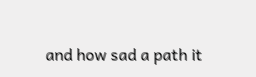and how sad a path it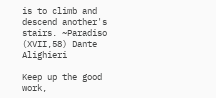is to climb and descend another's stairs. ~Paradiso (XVII,58) Dante Alighieri

Keep up the good work,